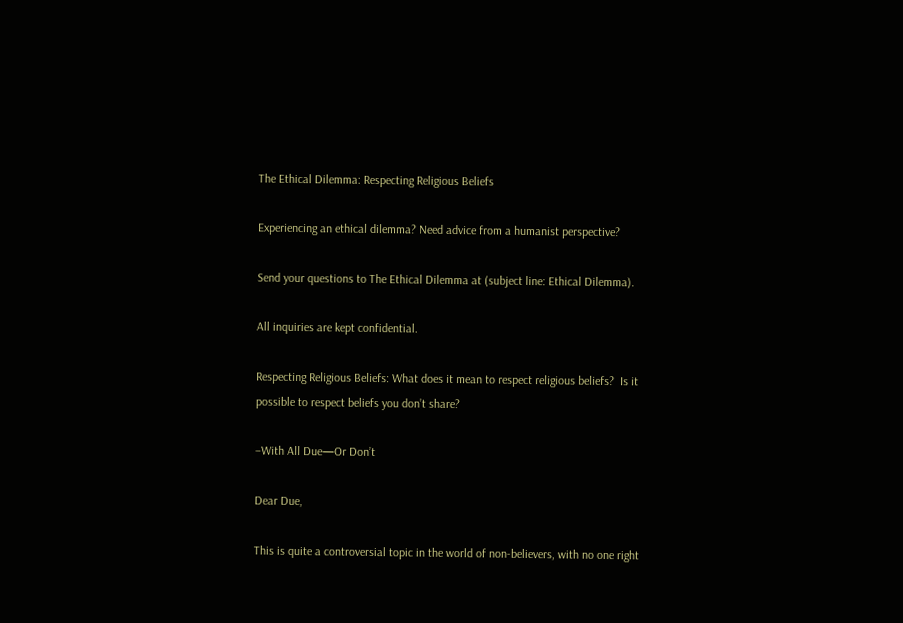The Ethical Dilemma: Respecting Religious Beliefs

Experiencing an ethical dilemma? Need advice from a humanist perspective?

Send your questions to The Ethical Dilemma at (subject line: Ethical Dilemma).

All inquiries are kept confidential.

Respecting Religious Beliefs: What does it mean to respect religious beliefs?  Is it possible to respect beliefs you don’t share?

–With All Due—Or Don’t

Dear Due,

This is quite a controversial topic in the world of non-believers, with no one right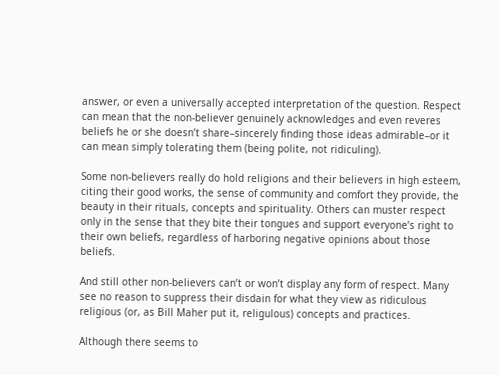answer, or even a universally accepted interpretation of the question. Respect can mean that the non-believer genuinely acknowledges and even reveres beliefs he or she doesn’t share–sincerely finding those ideas admirable–or it can mean simply tolerating them (being polite, not ridiculing).

Some non-believers really do hold religions and their believers in high esteem, citing their good works, the sense of community and comfort they provide, the beauty in their rituals, concepts and spirituality. Others can muster respect only in the sense that they bite their tongues and support everyone’s right to their own beliefs, regardless of harboring negative opinions about those beliefs.

And still other non-believers can’t or won’t display any form of respect. Many see no reason to suppress their disdain for what they view as ridiculous religious (or, as Bill Maher put it, religulous) concepts and practices.

Although there seems to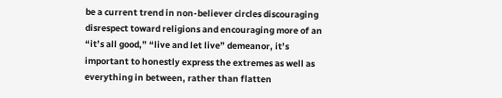be a current trend in non-believer circles discouraging disrespect toward religions and encouraging more of an “it’s all good,” “live and let live” demeanor, it’s important to honestly express the extremes as well as everything in between, rather than flatten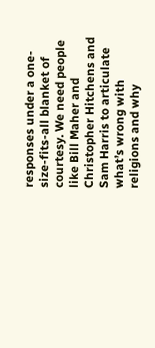responses under a one-size-fits-all blanket of courtesy. We need people like Bill Maher and Christopher Hitchens and Sam Harris to articulate what’s wrong with religions and why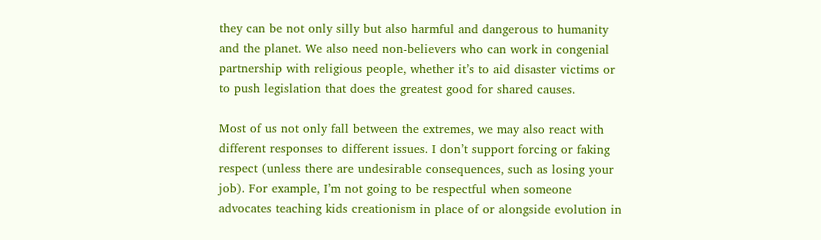they can be not only silly but also harmful and dangerous to humanity and the planet. We also need non-believers who can work in congenial partnership with religious people, whether it’s to aid disaster victims or to push legislation that does the greatest good for shared causes.

Most of us not only fall between the extremes, we may also react with different responses to different issues. I don’t support forcing or faking respect (unless there are undesirable consequences, such as losing your job). For example, I’m not going to be respectful when someone advocates teaching kids creationism in place of or alongside evolution in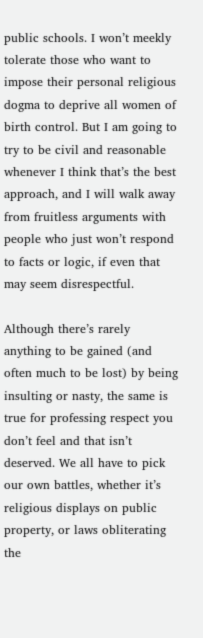public schools. I won’t meekly tolerate those who want to impose their personal religious dogma to deprive all women of birth control. But I am going to try to be civil and reasonable whenever I think that’s the best approach, and I will walk away from fruitless arguments with people who just won’t respond to facts or logic, if even that may seem disrespectful.

Although there’s rarely anything to be gained (and often much to be lost) by being insulting or nasty, the same is true for professing respect you don’t feel and that isn’t deserved. We all have to pick our own battles, whether it’s religious displays on public property, or laws obliterating the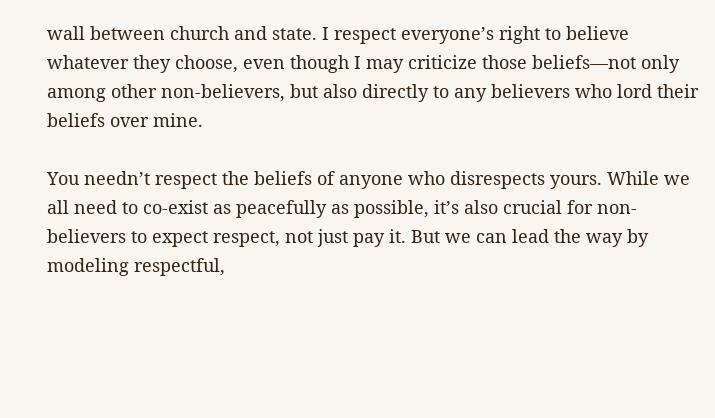wall between church and state. I respect everyone’s right to believe whatever they choose, even though I may criticize those beliefs—not only among other non-believers, but also directly to any believers who lord their beliefs over mine.

You needn’t respect the beliefs of anyone who disrespects yours. While we all need to co-exist as peacefully as possible, it’s also crucial for non-believers to expect respect, not just pay it. But we can lead the way by modeling respectful,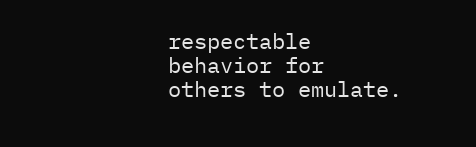respectable behavior for others to emulate.